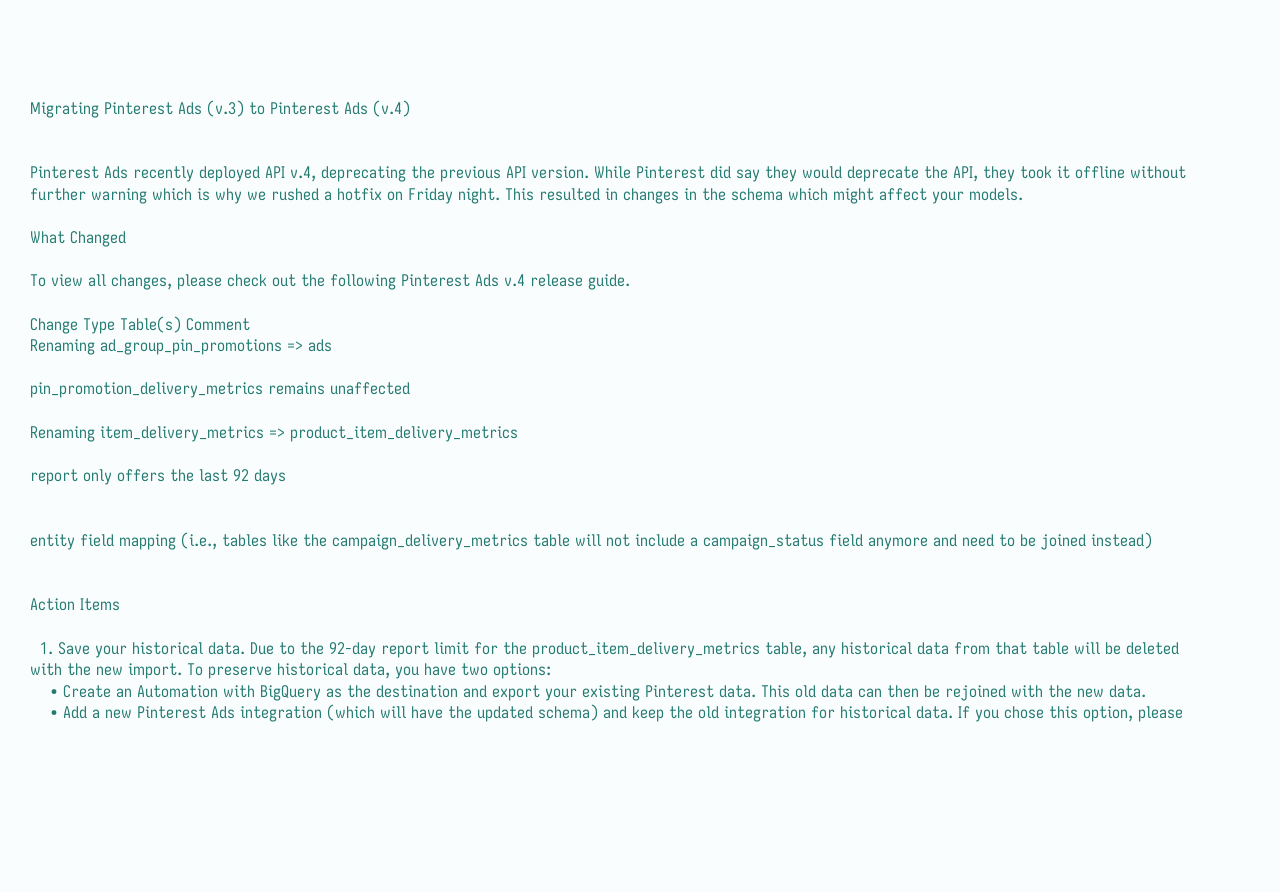Migrating Pinterest Ads (v.3) to Pinterest Ads (v.4)


Pinterest Ads recently deployed API v.4, deprecating the previous API version. While Pinterest did say they would deprecate the API, they took it offline without further warning which is why we rushed a hotfix on Friday night. This resulted in changes in the schema which might affect your models.

What Changed

To view all changes, please check out the following Pinterest Ads v.4 release guide.

Change Type Table(s) Comment
Renaming ad_group_pin_promotions => ads

pin_promotion_delivery_metrics remains unaffected

Renaming item_delivery_metrics => product_item_delivery_metrics

report only offers the last 92 days


entity field mapping (i.e., tables like the campaign_delivery_metrics table will not include a campaign_status field anymore and need to be joined instead)


Action Items

  1. Save your historical data. Due to the 92-day report limit for the product_item_delivery_metrics table, any historical data from that table will be deleted with the new import. To preserve historical data, you have two options:
    • Create an Automation with BigQuery as the destination and export your existing Pinterest data. This old data can then be rejoined with the new data.
    • Add a new Pinterest Ads integration (which will have the updated schema) and keep the old integration for historical data. If you chose this option, please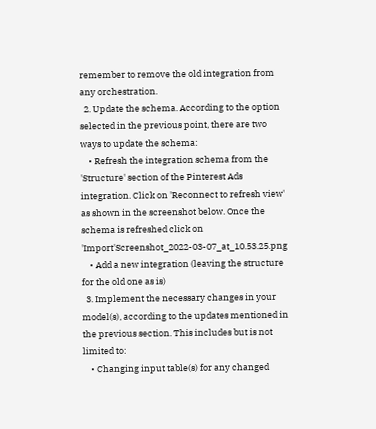remember to remove the old integration from any orchestration.
  2. Update the schema. According to the option selected in the previous point, there are two ways to update the schema:
    • Refresh the integration schema from the 'Structure' section of the Pinterest Ads integration. Click on 'Reconnect to refresh view' as shown in the screenshot below. Once the schema is refreshed click on 'Import'Screenshot_2022-03-07_at_10.53.25.png
    • Add a new integration (leaving the structure for the old one as is)
  3. Implement the necessary changes in your model(s), according to the updates mentioned in the previous section. This includes but is not limited to:
    • Changing input table(s) for any changed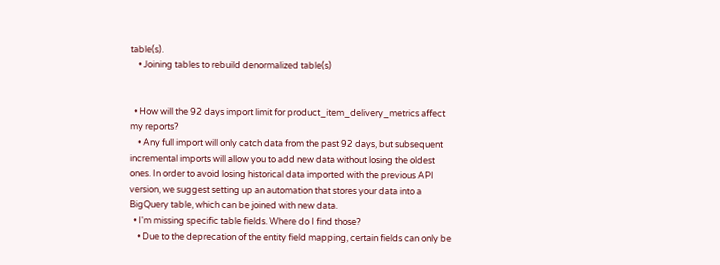table(s).
    • Joining tables to rebuild denormalized table(s)


  • How will the 92 days import limit for product_item_delivery_metrics affect my reports?
    • Any full import will only catch data from the past 92 days, but subsequent incremental imports will allow you to add new data without losing the oldest ones. In order to avoid losing historical data imported with the previous API version, we suggest setting up an automation that stores your data into a BigQuery table, which can be joined with new data.
  • I'm missing specific table fields. Where do I find those?
    • Due to the deprecation of the entity field mapping, certain fields can only be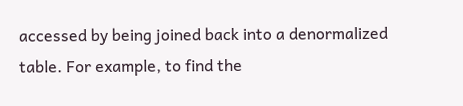accessed by being joined back into a denormalized table. For example, to find the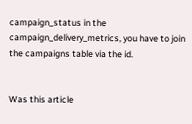campaign_status in the campaign_delivery_metrics, you have to join the campaigns table via the id.


Was this article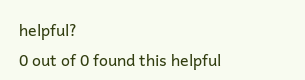helpful?
0 out of 0 found this helpful